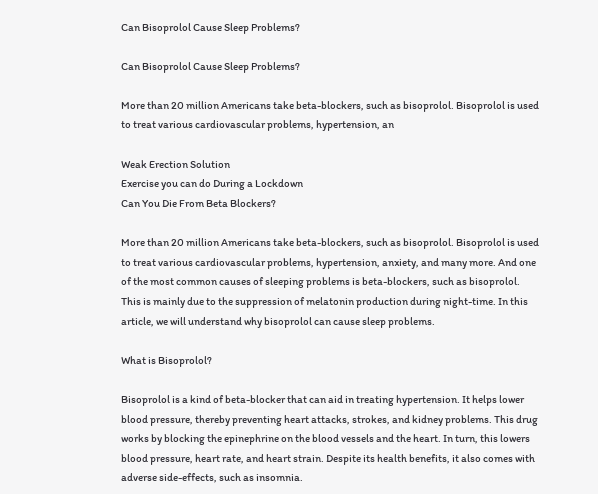Can Bisoprolol Cause Sleep Problems?

Can Bisoprolol Cause Sleep Problems?

More than 20 million Americans take beta-blockers, such as bisoprolol. Bisoprolol is used to treat various cardiovascular problems, hypertension, an

Weak Erection Solution
Exercise you can do During a Lockdown
Can You Die From Beta Blockers?

More than 20 million Americans take beta-blockers, such as bisoprolol. Bisoprolol is used to treat various cardiovascular problems, hypertension, anxiety, and many more. And one of the most common causes of sleeping problems is beta-blockers, such as bisoprolol. This is mainly due to the suppression of melatonin production during night-time. In this article, we will understand why bisoprolol can cause sleep problems.

What is Bisoprolol?

Bisoprolol is a kind of beta-blocker that can aid in treating hypertension. It helps lower blood pressure, thereby preventing heart attacks, strokes, and kidney problems. This drug works by blocking the epinephrine on the blood vessels and the heart. In turn, this lowers blood pressure, heart rate, and heart strain. Despite its health benefits, it also comes with adverse side-effects, such as insomnia.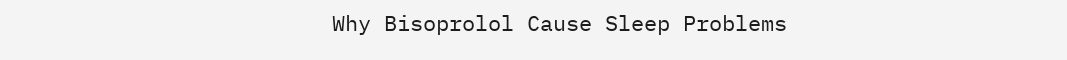Why Bisoprolol Cause Sleep Problems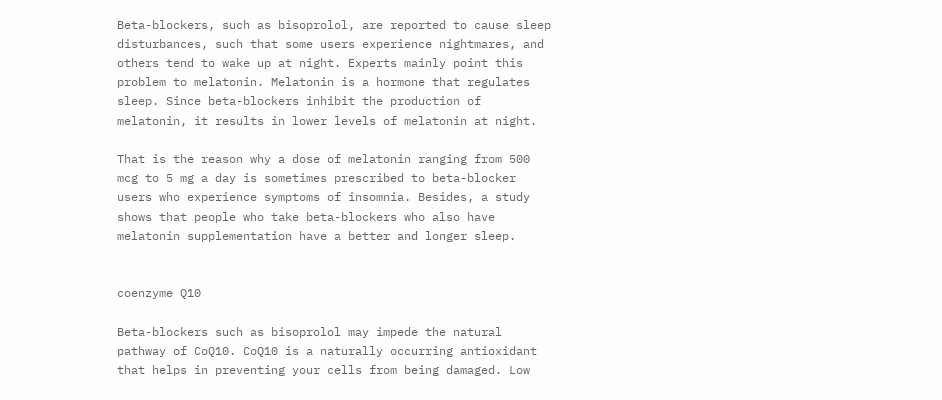Beta-blockers, such as bisoprolol, are reported to cause sleep disturbances, such that some users experience nightmares, and others tend to wake up at night. Experts mainly point this problem to melatonin. Melatonin is a hormone that regulates sleep. Since beta-blockers inhibit the production of melatonin, it results in lower levels of melatonin at night.

That is the reason why a dose of melatonin ranging from 500 mcg to 5 mg a day is sometimes prescribed to beta-blocker users who experience symptoms of insomnia. Besides, a study shows that people who take beta-blockers who also have melatonin supplementation have a better and longer sleep.


coenzyme Q10

Beta-blockers such as bisoprolol may impede the natural pathway of CoQ10. CoQ10 is a naturally occurring antioxidant that helps in preventing your cells from being damaged. Low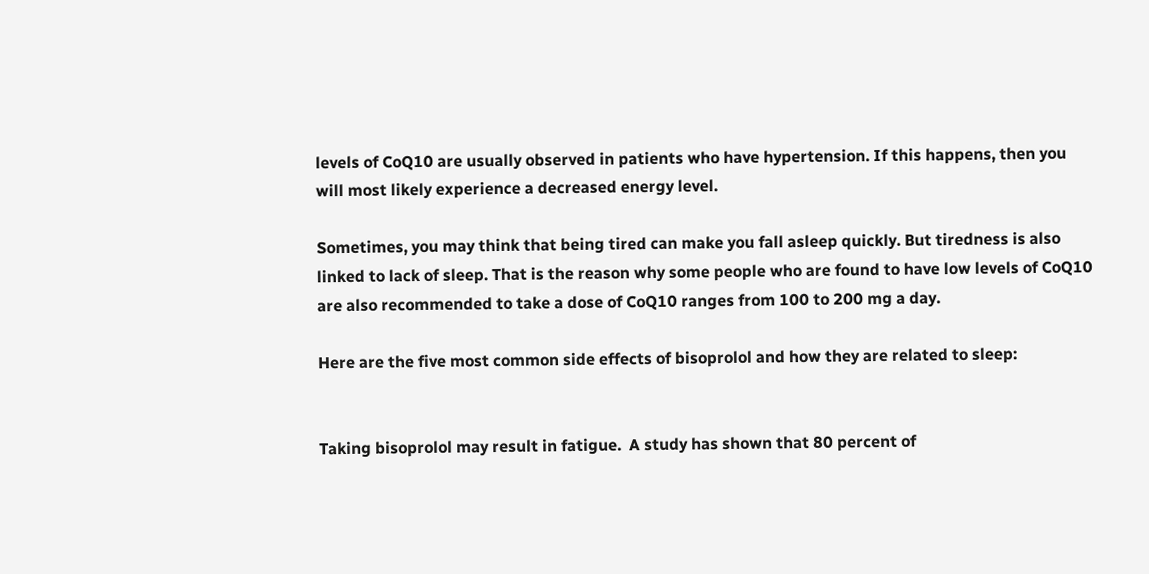levels of CoQ10 are usually observed in patients who have hypertension. If this happens, then you will most likely experience a decreased energy level.

Sometimes, you may think that being tired can make you fall asleep quickly. But tiredness is also linked to lack of sleep. That is the reason why some people who are found to have low levels of CoQ10 are also recommended to take a dose of CoQ10 ranges from 100 to 200 mg a day.

Here are the five most common side effects of bisoprolol and how they are related to sleep:


Taking bisoprolol may result in fatigue.  A study has shown that 80 percent of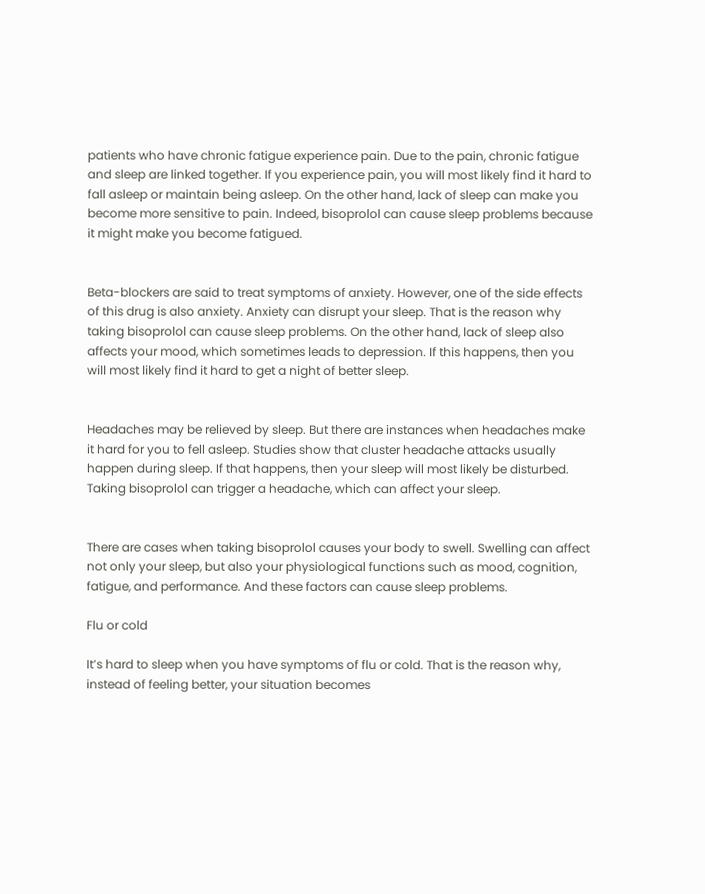patients who have chronic fatigue experience pain. Due to the pain, chronic fatigue and sleep are linked together. If you experience pain, you will most likely find it hard to fall asleep or maintain being asleep. On the other hand, lack of sleep can make you become more sensitive to pain. Indeed, bisoprolol can cause sleep problems because it might make you become fatigued.


Beta-blockers are said to treat symptoms of anxiety. However, one of the side effects of this drug is also anxiety. Anxiety can disrupt your sleep. That is the reason why taking bisoprolol can cause sleep problems. On the other hand, lack of sleep also affects your mood, which sometimes leads to depression. If this happens, then you will most likely find it hard to get a night of better sleep.


Headaches may be relieved by sleep. But there are instances when headaches make it hard for you to fell asleep. Studies show that cluster headache attacks usually happen during sleep. If that happens, then your sleep will most likely be disturbed. Taking bisoprolol can trigger a headache, which can affect your sleep.


There are cases when taking bisoprolol causes your body to swell. Swelling can affect not only your sleep, but also your physiological functions such as mood, cognition, fatigue, and performance. And these factors can cause sleep problems.

Flu or cold

It’s hard to sleep when you have symptoms of flu or cold. That is the reason why, instead of feeling better, your situation becomes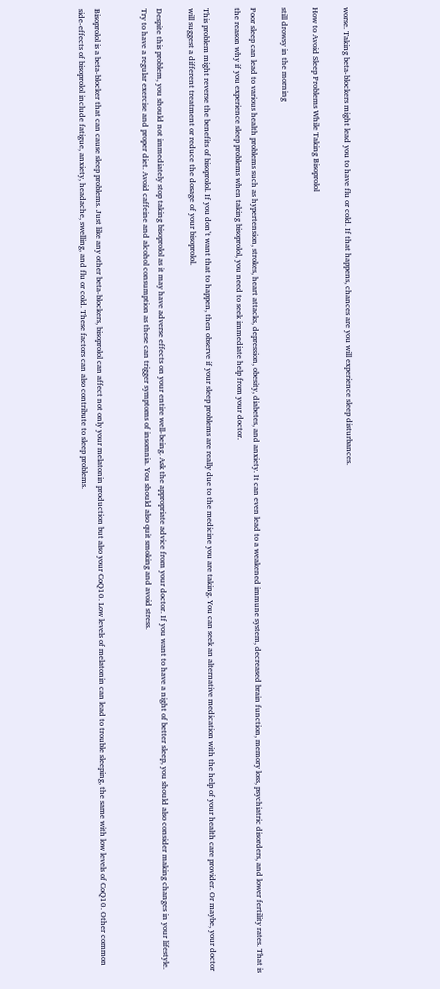worse. Taking beta-blockers might lead you to have flu or cold. If that happens, chances are you will experience sleep disturbances.

How to Avoid Sleep Problems While Taking Bisoprolol

still drowsy in the morning

Poor sleep can lead to various health problems such as hypertension, strokes, heart attacks, depression, obesity, diabetes, and anxiety. It can even lead to a weakened immune system, decreased brain function, memory loss, psychiatric disorders, and lower fertility rates. That is the reason why if you experience sleep problems when taking bisoprolol, you need to seek immediate help from your doctor.

This problem might reverse the benefits of bisoprolol. If you don’t want that to happen, then observe if your sleep problems are really due to the medicine you are taking. You can seek an alternative medication with the help of your health care provider. Or maybe, your doctor will suggest a different treatment or reduce the dosage of your bisoprolol.

Despite this problem, you should not immediately stop taking bisoprolol as it may have adverse effects on your entire well-being. Ask the appropriate advice from your doctor. If you want to have a night of better sleep, you should also consider making changes in your lifestyle. Try to have a regular exercise and proper diet. Avoid caffeine and alcohol consumption as these can trigger symptoms of insomnia. You should also quit smoking and avoid stress.


Bisoprolol is a beta-blocker that can cause sleep problems. Just like any other beta-blockers, bisoprolol can affect not only your melatonin production but also your CoQ10. Low levels of melatonin can lead to trouble sleeping, the same with low levels of CoQ10. Other common side-effects of bisoprolol include fatigue, anxiety, headache, swelling, and flu or cold. These factors can also contribute to sleep problems.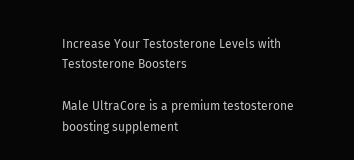Increase Your Testosterone Levels with Testosterone Boosters

Male UltraCore is a premium testosterone boosting supplement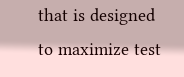that is designed to maximize test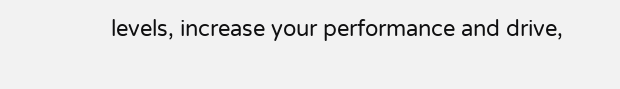levels, increase your performance and drive,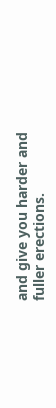and give you harder and fuller erections.